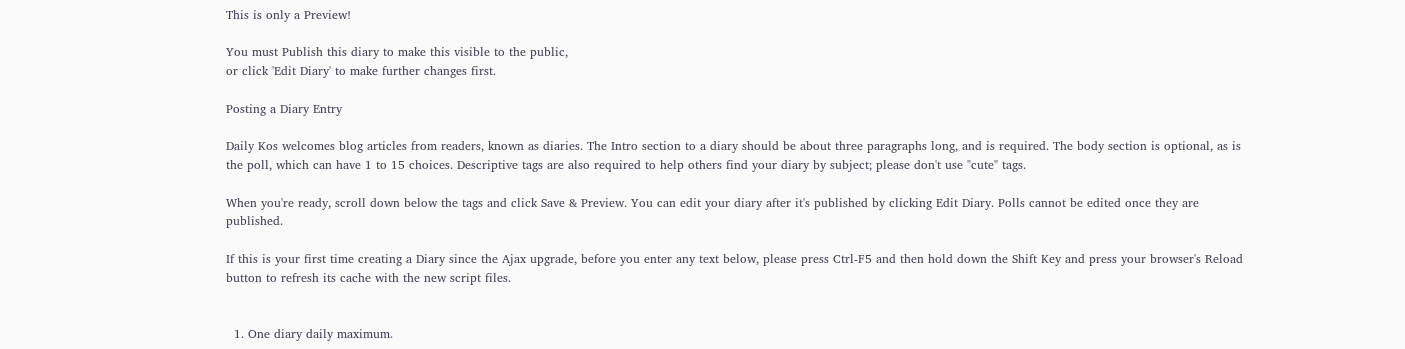This is only a Preview!

You must Publish this diary to make this visible to the public,
or click 'Edit Diary' to make further changes first.

Posting a Diary Entry

Daily Kos welcomes blog articles from readers, known as diaries. The Intro section to a diary should be about three paragraphs long, and is required. The body section is optional, as is the poll, which can have 1 to 15 choices. Descriptive tags are also required to help others find your diary by subject; please don't use "cute" tags.

When you're ready, scroll down below the tags and click Save & Preview. You can edit your diary after it's published by clicking Edit Diary. Polls cannot be edited once they are published.

If this is your first time creating a Diary since the Ajax upgrade, before you enter any text below, please press Ctrl-F5 and then hold down the Shift Key and press your browser's Reload button to refresh its cache with the new script files.


  1. One diary daily maximum.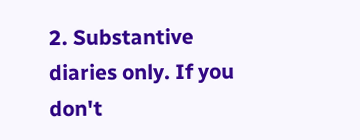2. Substantive diaries only. If you don't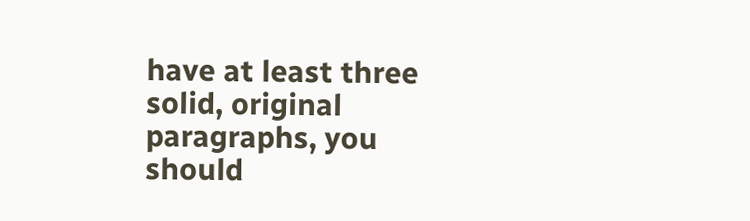have at least three solid, original paragraphs, you should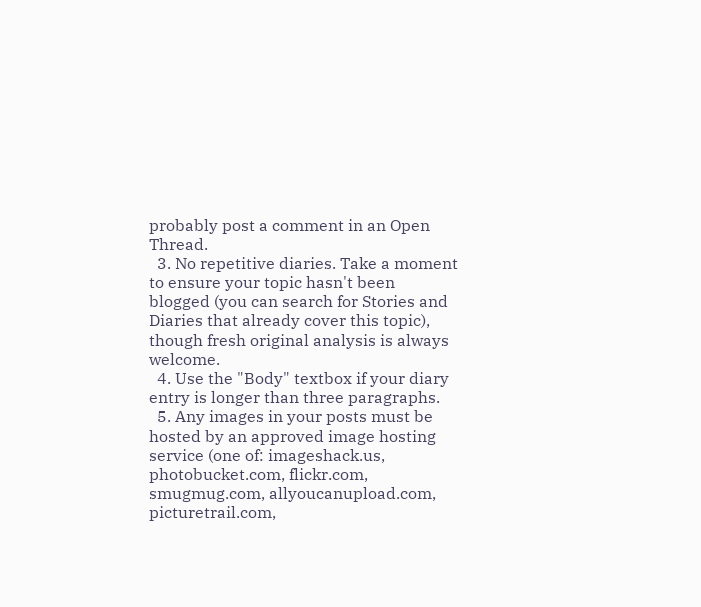probably post a comment in an Open Thread.
  3. No repetitive diaries. Take a moment to ensure your topic hasn't been blogged (you can search for Stories and Diaries that already cover this topic), though fresh original analysis is always welcome.
  4. Use the "Body" textbox if your diary entry is longer than three paragraphs.
  5. Any images in your posts must be hosted by an approved image hosting service (one of: imageshack.us, photobucket.com, flickr.com, smugmug.com, allyoucanupload.com, picturetrail.com,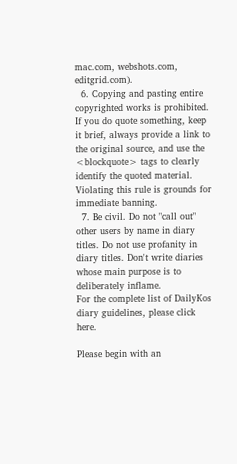mac.com, webshots.com, editgrid.com).
  6. Copying and pasting entire copyrighted works is prohibited. If you do quote something, keep it brief, always provide a link to the original source, and use the <blockquote> tags to clearly identify the quoted material. Violating this rule is grounds for immediate banning.
  7. Be civil. Do not "call out" other users by name in diary titles. Do not use profanity in diary titles. Don't write diaries whose main purpose is to deliberately inflame.
For the complete list of DailyKos diary guidelines, please click here.

Please begin with an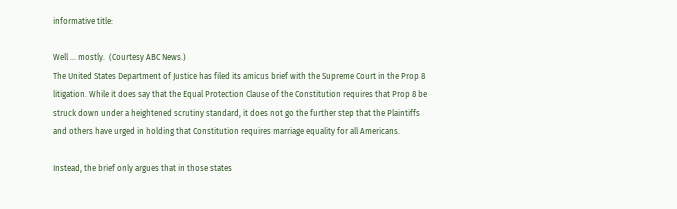informative title:

Well ... mostly.  (Courtesy ABC News.)
The United States Department of Justice has filed its amicus brief with the Supreme Court in the Prop 8 litigation. While it does say that the Equal Protection Clause of the Constitution requires that Prop 8 be struck down under a heightened scrutiny standard, it does not go the further step that the Plaintiffs and others have urged in holding that Constitution requires marriage equality for all Americans.

Instead, the brief only argues that in those states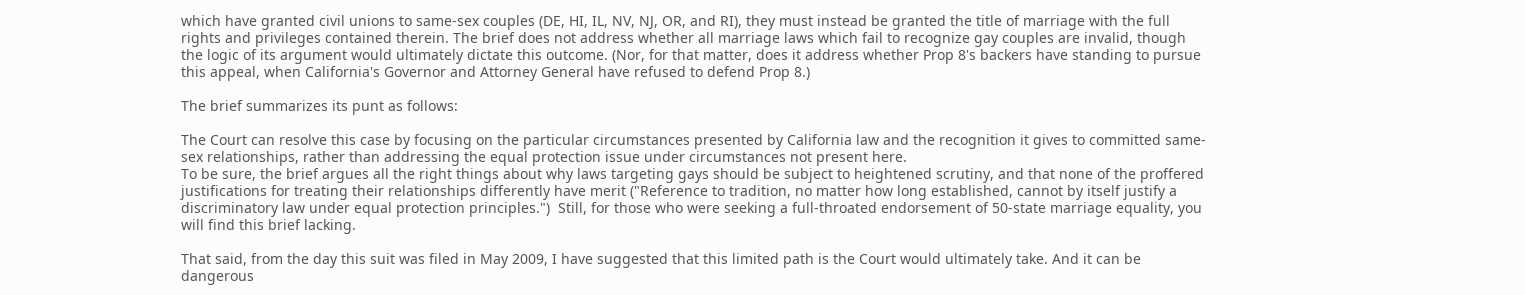which have granted civil unions to same-sex couples (DE, HI, IL, NV, NJ, OR, and RI), they must instead be granted the title of marriage with the full rights and privileges contained therein. The brief does not address whether all marriage laws which fail to recognize gay couples are invalid, though the logic of its argument would ultimately dictate this outcome. (Nor, for that matter, does it address whether Prop 8's backers have standing to pursue this appeal, when California's Governor and Attorney General have refused to defend Prop 8.)

The brief summarizes its punt as follows:

The Court can resolve this case by focusing on the particular circumstances presented by California law and the recognition it gives to committed same-sex relationships, rather than addressing the equal protection issue under circumstances not present here.
To be sure, the brief argues all the right things about why laws targeting gays should be subject to heightened scrutiny, and that none of the proffered justifications for treating their relationships differently have merit ("Reference to tradition, no matter how long established, cannot by itself justify a discriminatory law under equal protection principles.")  Still, for those who were seeking a full-throated endorsement of 50-state marriage equality, you will find this brief lacking.

That said, from the day this suit was filed in May 2009, I have suggested that this limited path is the Court would ultimately take. And it can be dangerous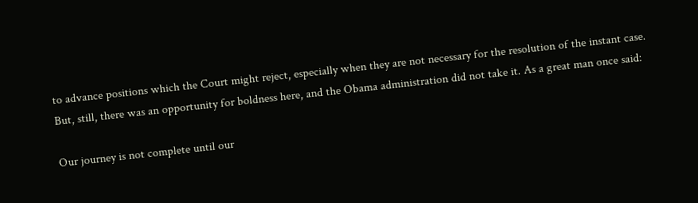to advance positions which the Court might reject, especially when they are not necessary for the resolution of the instant case. But, still, there was an opportunity for boldness here, and the Obama administration did not take it. As a great man once said:

Our journey is not complete until our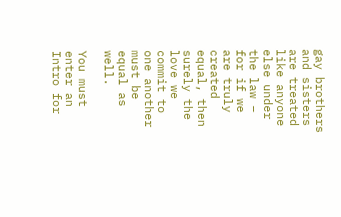gay brothers and sisters are treated like anyone else under the law – for if we are truly created equal, then surely the love we commit to one another must be equal as well.

You must enter an Intro for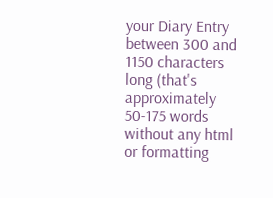your Diary Entry between 300 and 1150 characters long (that's approximately 50-175 words without any html or formatting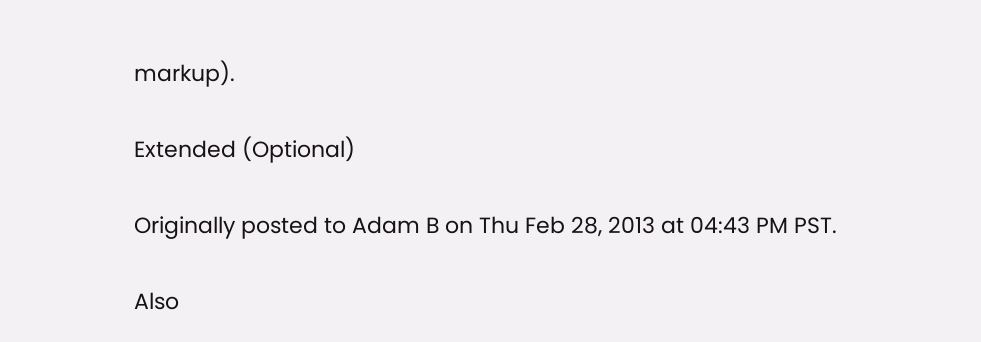markup).

Extended (Optional)

Originally posted to Adam B on Thu Feb 28, 2013 at 04:43 PM PST.

Also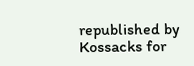republished by Kossacks for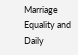Marriage Equality and Daily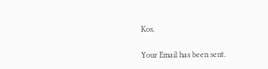Kos.

Your Email has been sent.